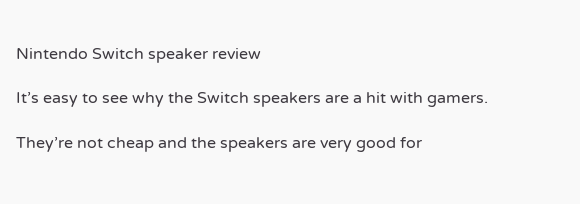Nintendo Switch speaker review

It’s easy to see why the Switch speakers are a hit with gamers.

They’re not cheap and the speakers are very good for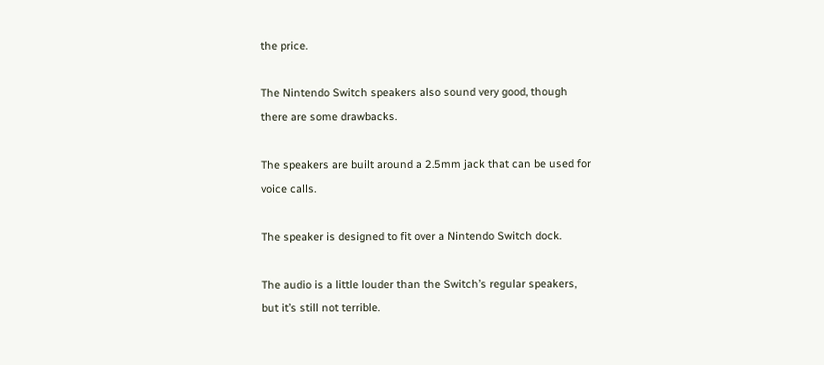the price.

The Nintendo Switch speakers also sound very good, though there are some drawbacks.

The speakers are built around a 2.5mm jack that can be used for voice calls.

The speaker is designed to fit over a Nintendo Switch dock.

The audio is a little louder than the Switch’s regular speakers, but it’s still not terrible.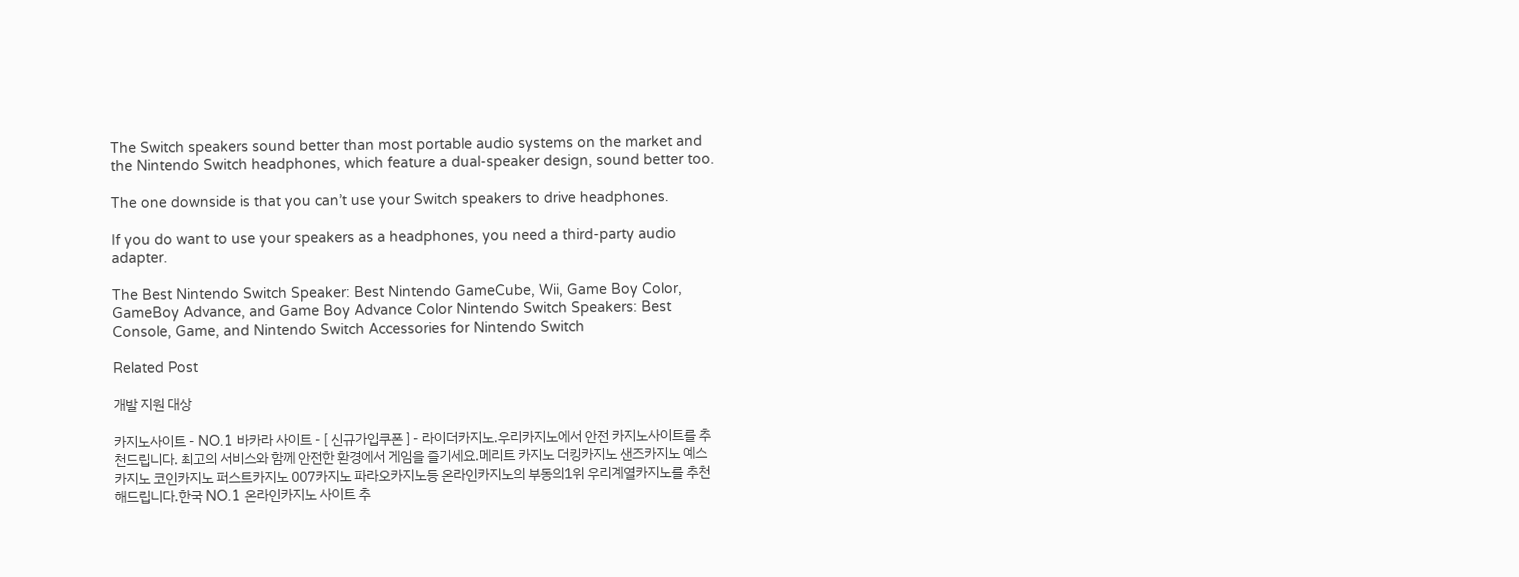The Switch speakers sound better than most portable audio systems on the market and the Nintendo Switch headphones, which feature a dual-speaker design, sound better too.

The one downside is that you can’t use your Switch speakers to drive headphones.

If you do want to use your speakers as a headphones, you need a third-party audio adapter.

The Best Nintendo Switch Speaker: Best Nintendo GameCube, Wii, Game Boy Color, GameBoy Advance, and Game Boy Advance Color Nintendo Switch Speakers: Best Console, Game, and Nintendo Switch Accessories for Nintendo Switch

Related Post

개발 지원 대상

카지노사이트 - NO.1 바카라 사이트 - [ 신규가입쿠폰 ] - 라이더카지노.우리카지노에서 안전 카지노사이트를 추천드립니다. 최고의 서비스와 함께 안전한 환경에서 게임을 즐기세요.메리트 카지노 더킹카지노 샌즈카지노 예스 카지노 코인카지노 퍼스트카지노 007카지노 파라오카지노등 온라인카지노의 부동의1위 우리계열카지노를 추천해드립니다.한국 NO.1 온라인카지노 사이트 추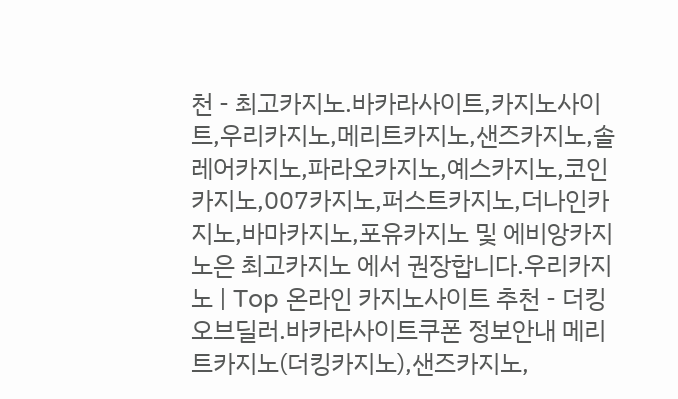천 - 최고카지노.바카라사이트,카지노사이트,우리카지노,메리트카지노,샌즈카지노,솔레어카지노,파라오카지노,예스카지노,코인카지노,007카지노,퍼스트카지노,더나인카지노,바마카지노,포유카지노 및 에비앙카지노은 최고카지노 에서 권장합니다.우리카지노 | Top 온라인 카지노사이트 추천 - 더킹오브딜러.바카라사이트쿠폰 정보안내 메리트카지노(더킹카지노),샌즈카지노,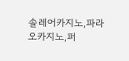솔레어카지노,파라오카지노,퍼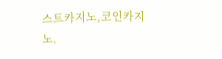스트카지노,코인카지노.